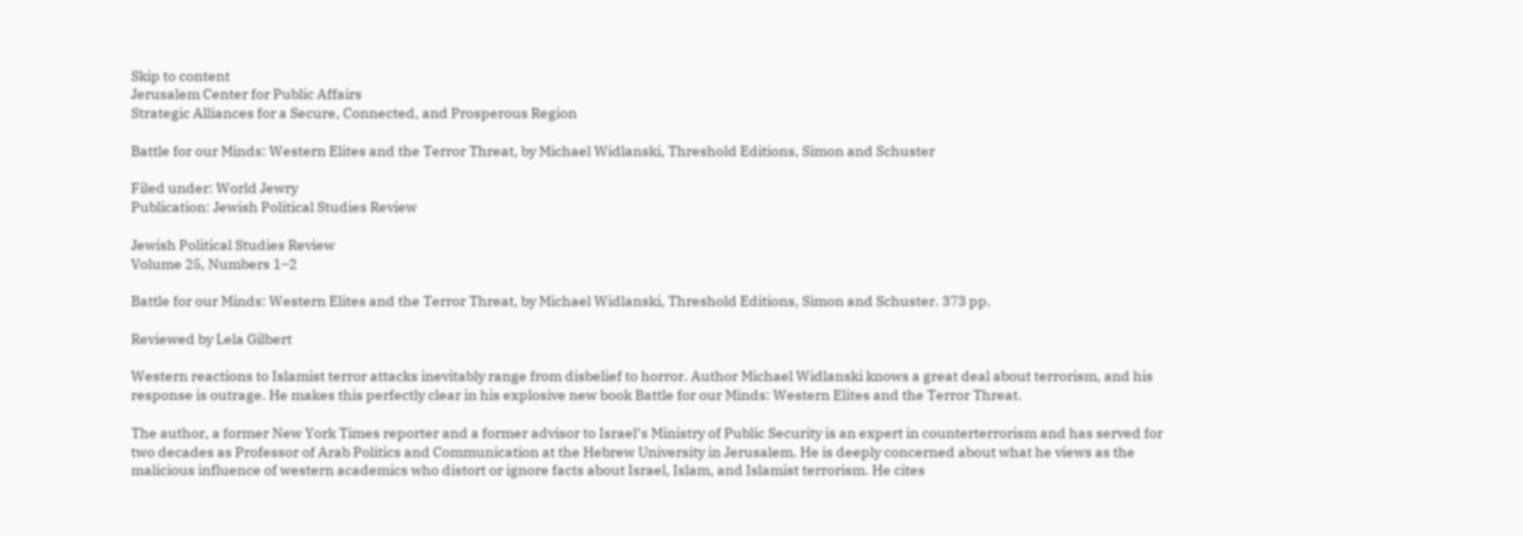Skip to content
Jerusalem Center for Public Affairs
Strategic Alliances for a Secure, Connected, and Prosperous Region

Battle for our Minds: Western Elites and the Terror Threat, by Michael Widlanski, Threshold Editions, Simon and Schuster

Filed under: World Jewry
Publication: Jewish Political Studies Review

Jewish Political Studies Review
Volume 25, Numbers 1–2

Battle for our Minds: Western Elites and the Terror Threat, by Michael Widlanski, Threshold Editions, Simon and Schuster. 373 pp.

Reviewed by Lela Gilbert

Western reactions to Islamist terror attacks inevitably range from disbelief to horror. Author Michael Widlanski knows a great deal about terrorism, and his response is outrage. He makes this perfectly clear in his explosive new book Battle for our Minds: Western Elites and the Terror Threat.

The author, a former New York Times reporter and a former advisor to Israel’s Ministry of Public Security is an expert in counterterrorism and has served for two decades as Professor of Arab Politics and Communication at the Hebrew University in Jerusalem. He is deeply concerned about what he views as the malicious influence of western academics who distort or ignore facts about Israel, Islam, and Islamist terrorism. He cites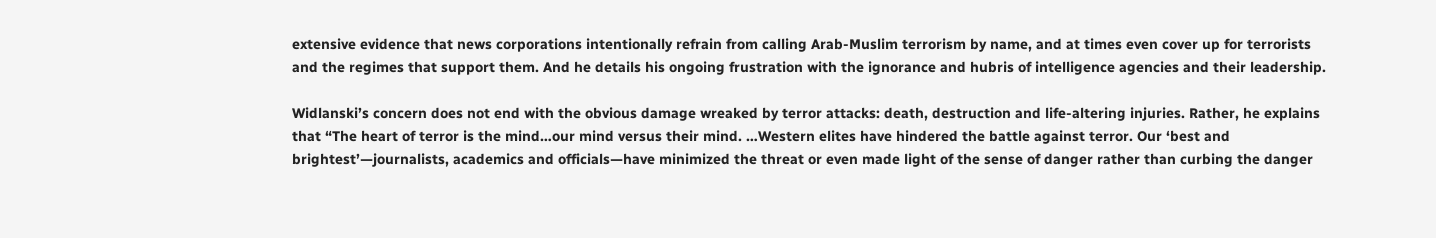extensive evidence that news corporations intentionally refrain from calling Arab-Muslim terrorism by name, and at times even cover up for terrorists and the regimes that support them. And he details his ongoing frustration with the ignorance and hubris of intelligence agencies and their leadership.

Widlanski’s concern does not end with the obvious damage wreaked by terror attacks: death, destruction and life-altering injuries. Rather, he explains that “The heart of terror is the mind…our mind versus their mind. …Western elites have hindered the battle against terror. Our ‘best and brightest’—journalists, academics and officials—have minimized the threat or even made light of the sense of danger rather than curbing the danger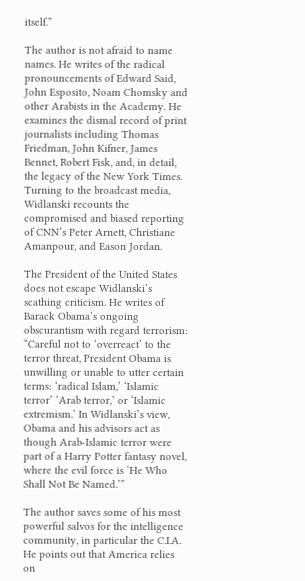itself.”

The author is not afraid to name names. He writes of the radical pronouncements of Edward Said, John Esposito, Noam Chomsky and other Arabists in the Academy. He examines the dismal record of print journalists including Thomas Friedman, John Kifner, James Bennet, Robert Fisk, and, in detail, the legacy of the New York Times. Turning to the broadcast media, Widlanski recounts the compromised and biased reporting of CNN’s Peter Arnett, Christiane Amanpour, and Eason Jordan.

The President of the United States does not escape Widlanski’s scathing criticism. He writes of Barack Obama’s ongoing obscurantism with regard terrorism: “Careful not to ‘overreact’ to the terror threat, President Obama is unwilling or unable to utter certain terms: ‘radical Islam,’ ‘Islamic terror’ ‘Arab terror,’ or ‘Islamic extremism.’ In Widlanski’s view, Obama and his advisors act as though Arab-Islamic terror were part of a Harry Potter fantasy novel, where the evil force is ‘He Who Shall Not Be Named.’”

The author saves some of his most powerful salvos for the intelligence community, in particular the C.I.A. He points out that America relies on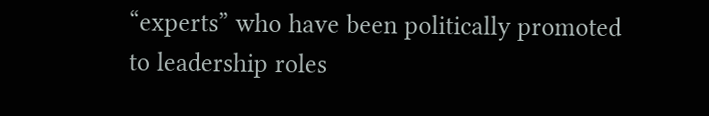“experts” who have been politically promoted to leadership roles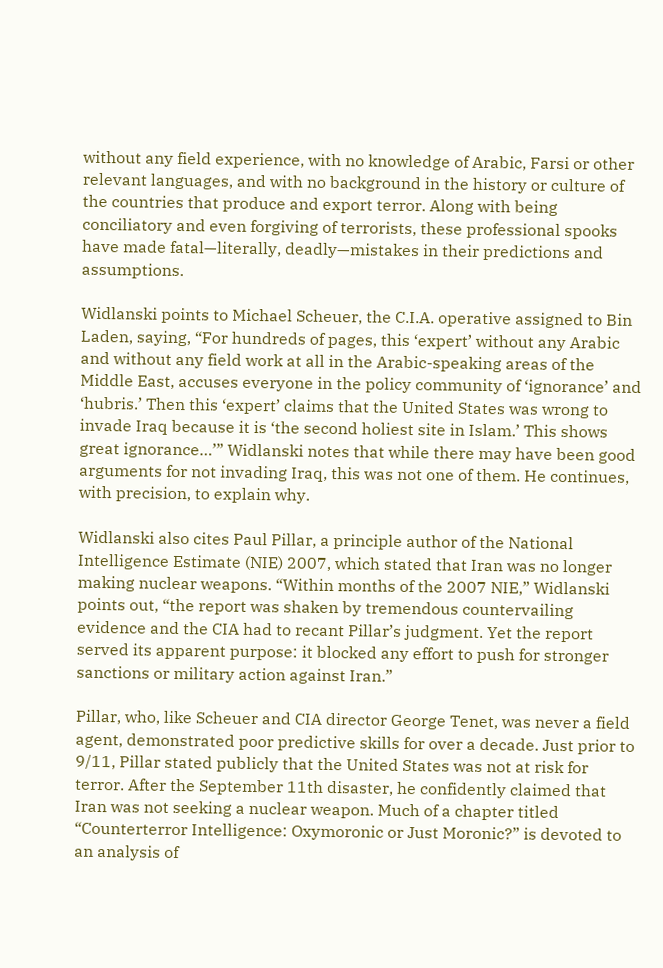without any field experience, with no knowledge of Arabic, Farsi or other relevant languages, and with no background in the history or culture of the countries that produce and export terror. Along with being conciliatory and even forgiving of terrorists, these professional spooks have made fatal—literally, deadly—mistakes in their predictions and assumptions.

Widlanski points to Michael Scheuer, the C.I.A. operative assigned to Bin Laden, saying, “For hundreds of pages, this ‘expert’ without any Arabic and without any field work at all in the Arabic-speaking areas of the Middle East, accuses everyone in the policy community of ‘ignorance’ and ‘hubris.’ Then this ‘expert’ claims that the United States was wrong to invade Iraq because it is ‘the second holiest site in Islam.’ This shows great ignorance…’” Widlanski notes that while there may have been good arguments for not invading Iraq, this was not one of them. He continues, with precision, to explain why.

Widlanski also cites Paul Pillar, a principle author of the National Intelligence Estimate (NIE) 2007, which stated that Iran was no longer making nuclear weapons. “Within months of the 2007 NIE,” Widlanski points out, “the report was shaken by tremendous countervailing evidence and the CIA had to recant Pillar’s judgment. Yet the report served its apparent purpose: it blocked any effort to push for stronger sanctions or military action against Iran.”

Pillar, who, like Scheuer and CIA director George Tenet, was never a field agent, demonstrated poor predictive skills for over a decade. Just prior to 9/11, Pillar stated publicly that the United States was not at risk for terror. After the September 11th disaster, he confidently claimed that Iran was not seeking a nuclear weapon. Much of a chapter titled “Counterterror Intelligence: Oxymoronic or Just Moronic?” is devoted to an analysis of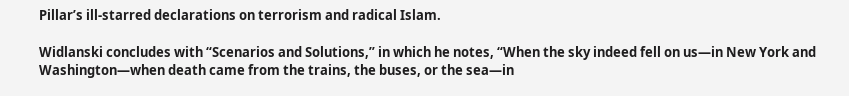Pillar’s ill-starred declarations on terrorism and radical Islam.

Widlanski concludes with “Scenarios and Solutions,” in which he notes, “When the sky indeed fell on us—in New York and Washington—when death came from the trains, the buses, or the sea—in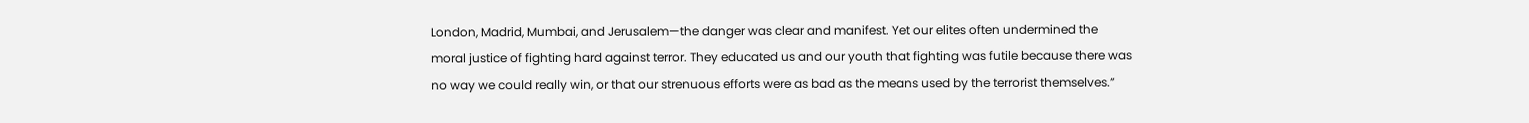London, Madrid, Mumbai, and Jerusalem—the danger was clear and manifest. Yet our elites often undermined the moral justice of fighting hard against terror. They educated us and our youth that fighting was futile because there was no way we could really win, or that our strenuous efforts were as bad as the means used by the terrorist themselves.”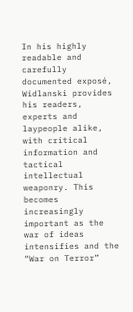In his highly readable and carefully documented exposé, Widlanski provides his readers, experts and laypeople alike, with critical information and tactical intellectual weaponry. This becomes increasingly important as the war of ideas intensifies and the “War on Terror”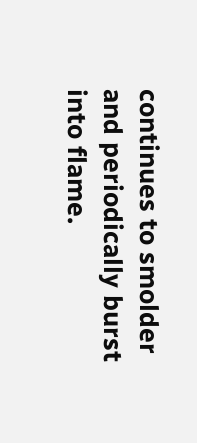continues to smolder and periodically burst into flame.